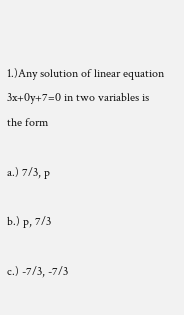1.)Any solution of linear equation 3x+0y+7=0 in two variables is the form

a.) 7/3, p

b.) p, 7/3

c.) -7/3, -7/3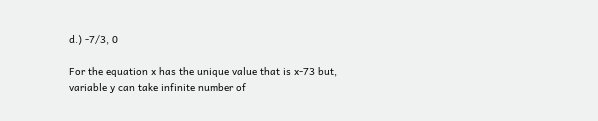d.) -7/3, 0

For the equation x has the unique value that is x-73 but, variable y can take infinite number of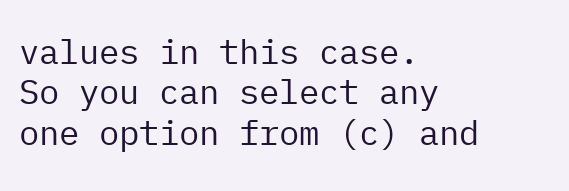values in this case.
So you can select any one option from (c) and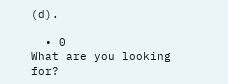(d).

  • 0
What are you looking for?